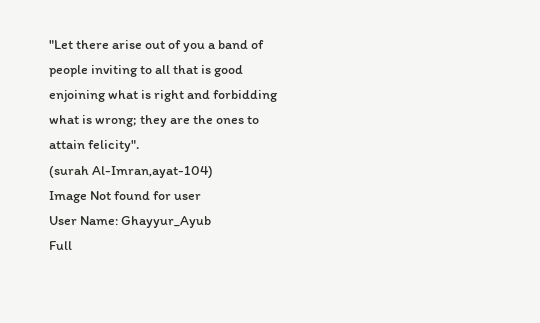"Let there arise out of you a band of people inviting to all that is good enjoining what is right and forbidding what is wrong; they are the ones to attain felicity".
(surah Al-Imran,ayat-104)
Image Not found for user
User Name: Ghayyur_Ayub
Full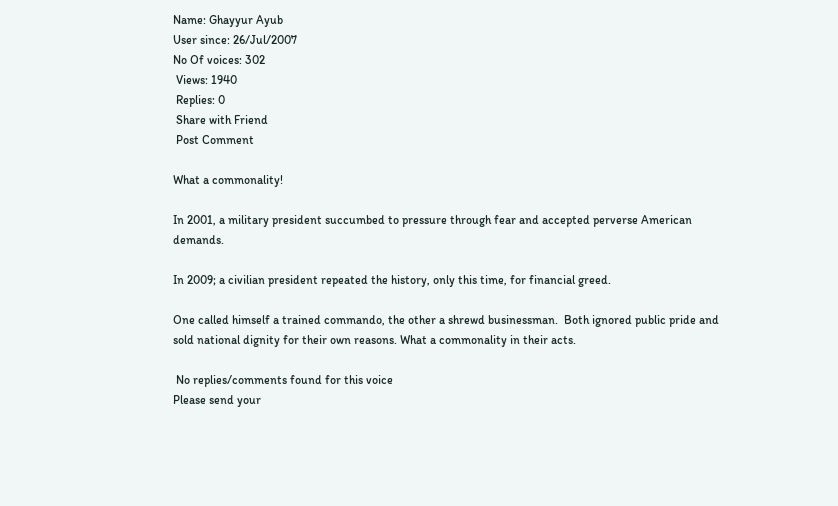Name: Ghayyur Ayub
User since: 26/Jul/2007
No Of voices: 302
 Views: 1940
 Replies: 0
 Share with Friend
 Post Comment

What a commonality!

In 2001, a military president succumbed to pressure through fear and accepted perverse American demands.

In 2009; a civilian president repeated the history, only this time, for financial greed.

One called himself a trained commando, the other a shrewd businessman.  Both ignored public pride and sold national dignity for their own reasons. What a commonality in their acts.

 No replies/comments found for this voice
Please send your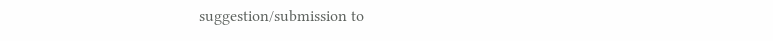suggestion/submission to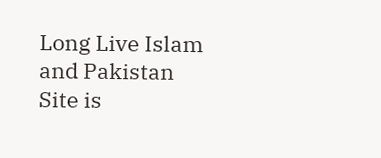Long Live Islam and Pakistan
Site is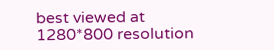best viewed at 1280*800 resolution